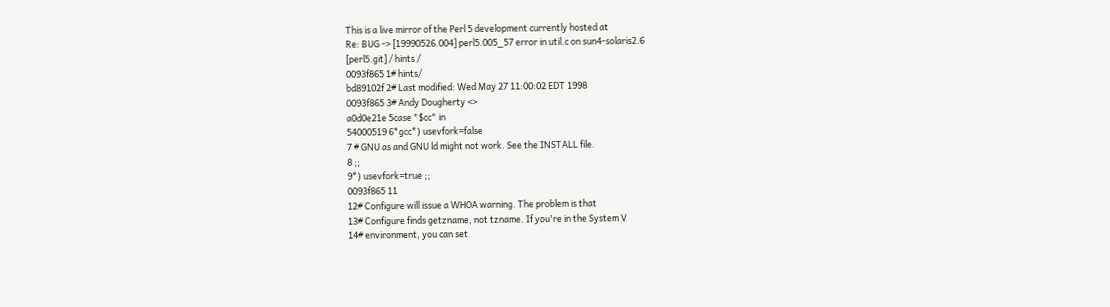This is a live mirror of the Perl 5 development currently hosted at
Re: BUG -> [19990526.004] perl5.005_57 error in util.c on sun4-solaris2.6
[perl5.git] / hints /
0093f865 1# hints/
bd89102f 2# Last modified: Wed May 27 11:00:02 EDT 1998
0093f865 3# Andy Dougherty <>
a0d0e21e 5case "$cc" in
54000519 6*gcc*) usevfork=false
7 # GNU as and GNU ld might not work. See the INSTALL file.
8 ;;
9*) usevfork=true ;;
0093f865 11
12# Configure will issue a WHOA warning. The problem is that
13# Configure finds getzname, not tzname. If you're in the System V
14# environment, you can set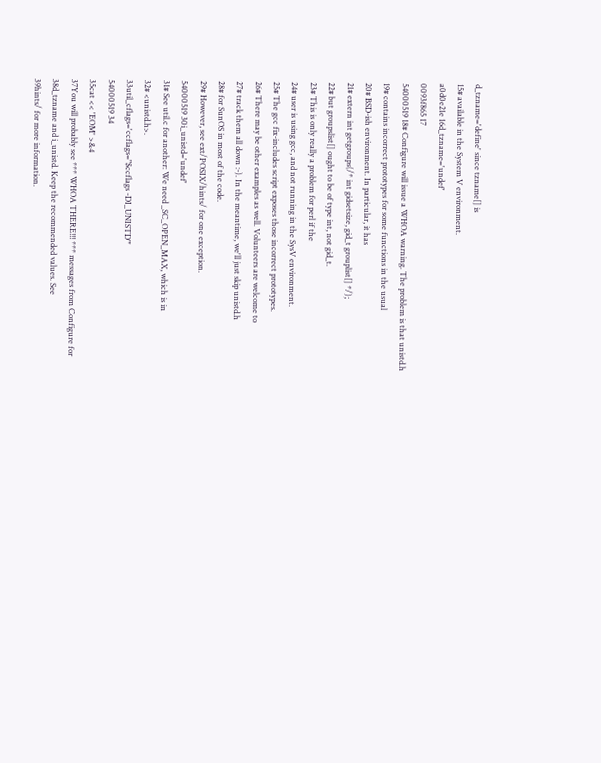d_tzname='define' since tzname[] is
15# available in the System V environment.
a0d0e21e 16d_tzname='undef'
0093f865 17
54000519 18# Configure will issue a WHOA warning. The problem is that unistd.h
19# contains incorrect prototypes for some functions in the usual
20# BSD-ish environment. In particular, it has
21# extern int getgroups(/* int gidsetsize, gid_t grouplist[] */);
22# but groupslist[] ought to be of type int, not gid_t.
23# This is only really a problem for perl if the
24# user is using gcc, and not running in the SysV environment.
25# The gcc fix-includes script exposes those incorrect prototypes.
26# There may be other examples as well. Volunteers are welcome to
27# track them all down :-). In the meantime, we'll just skip unistd.h
28# for SunOS in most of the code.
29# However, see ext/POSIX/hints/ for one exception.
54000519 30i_unistd='undef'
31# See util.c for another: We need _SC_OPEN_MAX, which is in
32# <unistd.h>.
33util_cflags='ccflags="$ccflags -DI_UNISTD"'
54000519 34
35cat << 'EOM' >&4
37You will probably see *** WHOA THERE!!! *** messages from Configure for
38d_tzname and i_unistd. Keep the recommended values. See
39hints/ for more information.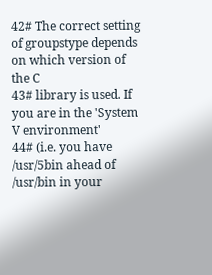42# The correct setting of groupstype depends on which version of the C
43# library is used. If you are in the 'System V environment'
44# (i.e. you have /usr/5bin ahead of /usr/bin in your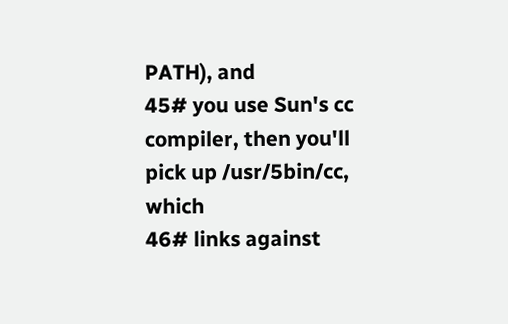PATH), and
45# you use Sun's cc compiler, then you'll pick up /usr/5bin/cc, which
46# links against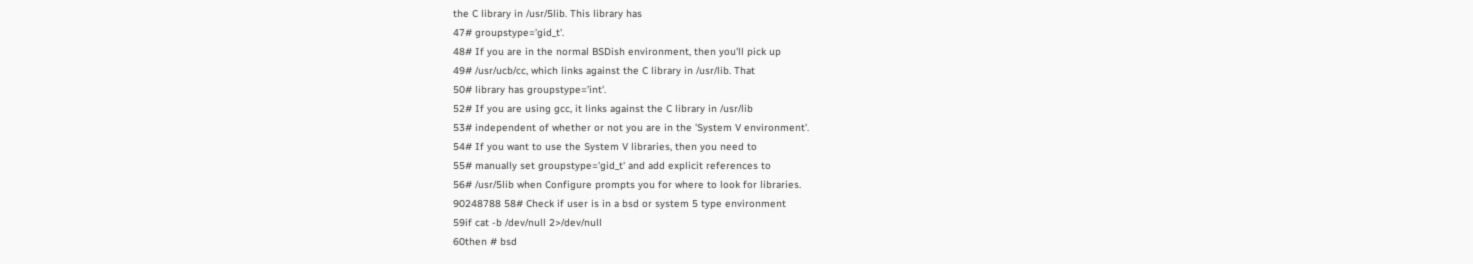the C library in /usr/5lib. This library has
47# groupstype='gid_t'.
48# If you are in the normal BSDish environment, then you'll pick up
49# /usr/ucb/cc, which links against the C library in /usr/lib. That
50# library has groupstype='int'.
52# If you are using gcc, it links against the C library in /usr/lib
53# independent of whether or not you are in the 'System V environment'.
54# If you want to use the System V libraries, then you need to
55# manually set groupstype='gid_t' and add explicit references to
56# /usr/5lib when Configure prompts you for where to look for libraries.
90248788 58# Check if user is in a bsd or system 5 type environment
59if cat -b /dev/null 2>/dev/null
60then # bsd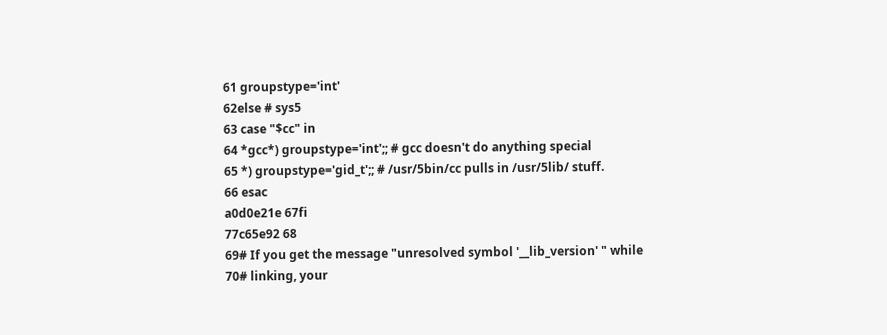61 groupstype='int'
62else # sys5
63 case "$cc" in
64 *gcc*) groupstype='int';; # gcc doesn't do anything special
65 *) groupstype='gid_t';; # /usr/5bin/cc pulls in /usr/5lib/ stuff.
66 esac
a0d0e21e 67fi
77c65e92 68
69# If you get the message "unresolved symbol '__lib_version' " while
70# linking, your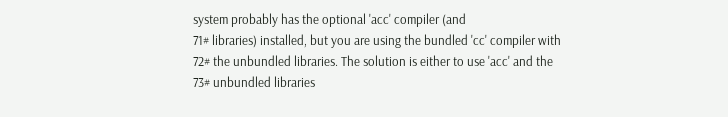system probably has the optional 'acc' compiler (and
71# libraries) installed, but you are using the bundled 'cc' compiler with
72# the unbundled libraries. The solution is either to use 'acc' and the
73# unbundled libraries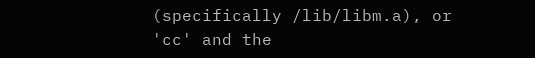(specifically /lib/libm.a), or 'cc' and the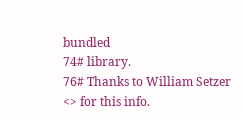bundled
74# library.
76# Thanks to William Setzer <> for this info.